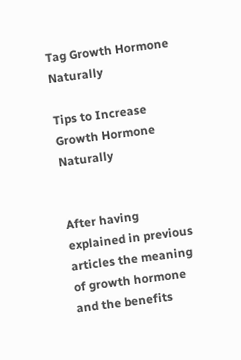Tag Growth Hormone Naturally

Tips to Increase Growth Hormone Naturally


After having explained in previous articles the meaning of growth hormone and the benefits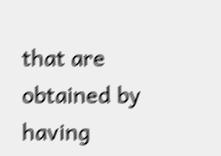that are obtained by having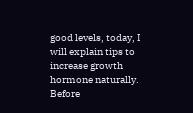good levels, today, I will explain tips to increase growth hormone naturally. Before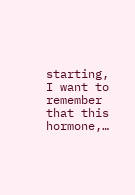starting, I want to remember that this hormone,…